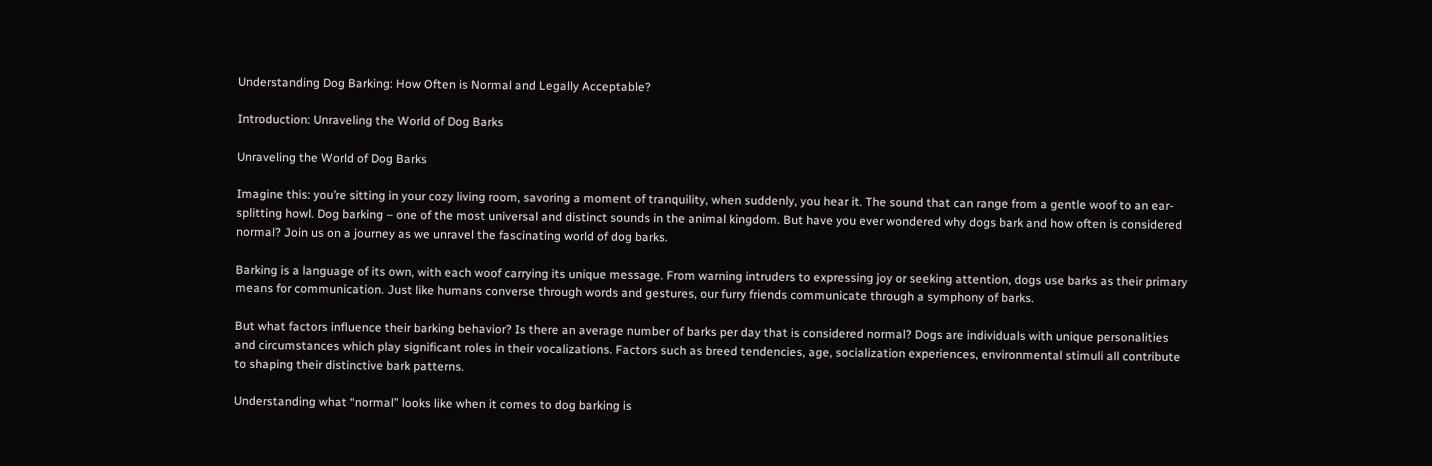Understanding Dog Barking: How Often is Normal and Legally Acceptable?

Introduction: Unraveling the World of Dog Barks

Unraveling the World of Dog Barks

Imagine this: you’re sitting in your cozy living room, savoring a moment of tranquility, when suddenly, you hear it. The sound that can range from a gentle woof to an ear-splitting howl. Dog barking – one of the most universal and distinct sounds in the animal kingdom. But have you ever wondered why dogs bark and how often is considered normal? Join us on a journey as we unravel the fascinating world of dog barks.

Barking is a language of its own, with each woof carrying its unique message. From warning intruders to expressing joy or seeking attention, dogs use barks as their primary means for communication. Just like humans converse through words and gestures, our furry friends communicate through a symphony of barks.

But what factors influence their barking behavior? Is there an average number of barks per day that is considered normal? Dogs are individuals with unique personalities and circumstances which play significant roles in their vocalizations. Factors such as breed tendencies, age, socialization experiences, environmental stimuli all contribute to shaping their distinctive bark patterns.

Understanding what “normal” looks like when it comes to dog barking is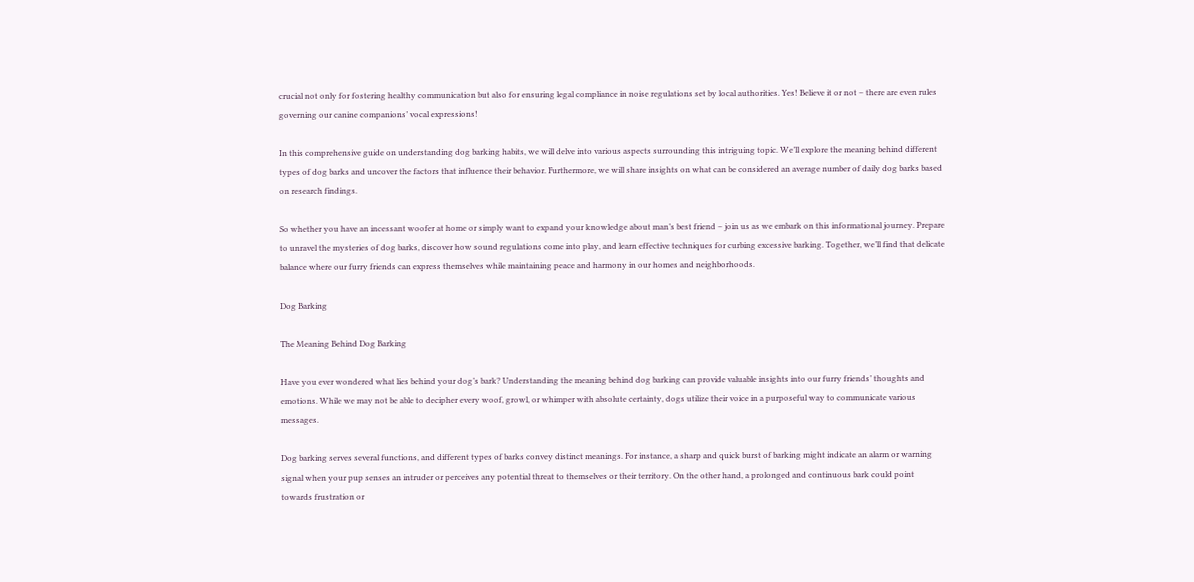crucial not only for fostering healthy communication but also for ensuring legal compliance in noise regulations set by local authorities. Yes! Believe it or not – there are even rules governing our canine companions’ vocal expressions!

In this comprehensive guide on understanding dog barking habits, we will delve into various aspects surrounding this intriguing topic. We’ll explore the meaning behind different types of dog barks and uncover the factors that influence their behavior. Furthermore, we will share insights on what can be considered an average number of daily dog barks based on research findings.

So whether you have an incessant woofer at home or simply want to expand your knowledge about man’s best friend – join us as we embark on this informational journey. Prepare to unravel the mysteries of dog barks, discover how sound regulations come into play, and learn effective techniques for curbing excessive barking. Together, we’ll find that delicate balance where our furry friends can express themselves while maintaining peace and harmony in our homes and neighborhoods.

Dog Barking

The Meaning Behind Dog Barking

Have you ever wondered what lies behind your dog’s bark? Understanding the meaning behind dog barking can provide valuable insights into our furry friends’ thoughts and emotions. While we may not be able to decipher every woof, growl, or whimper with absolute certainty, dogs utilize their voice in a purposeful way to communicate various messages.

Dog barking serves several functions, and different types of barks convey distinct meanings. For instance, a sharp and quick burst of barking might indicate an alarm or warning signal when your pup senses an intruder or perceives any potential threat to themselves or their territory. On the other hand, a prolonged and continuous bark could point towards frustration or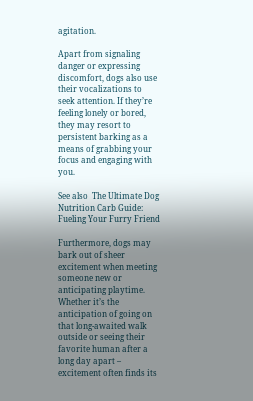agitation.

Apart from signaling danger or expressing discomfort, dogs also use their vocalizations to seek attention. If they’re feeling lonely or bored, they may resort to persistent barking as a means of grabbing your focus and engaging with you.

See also  The Ultimate Dog Nutrition Carb Guide: Fueling Your Furry Friend

Furthermore, dogs may bark out of sheer excitement when meeting someone new or anticipating playtime. Whether it’s the anticipation of going on that long-awaited walk outside or seeing their favorite human after a long day apart – excitement often finds its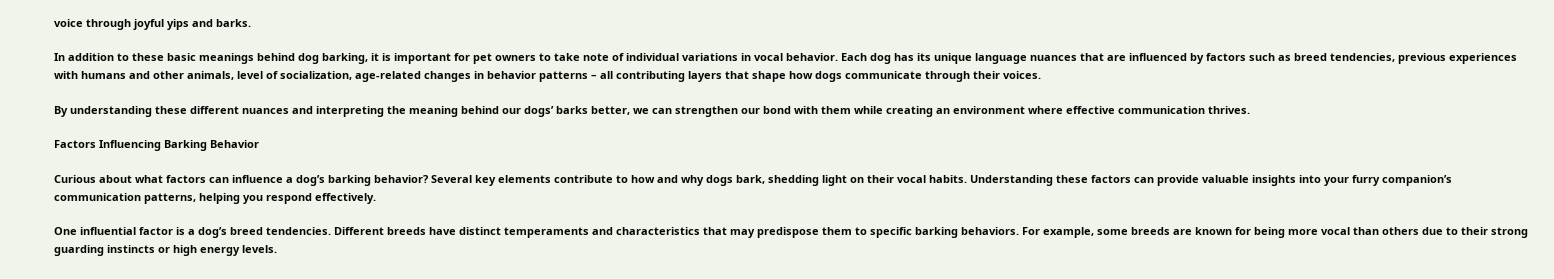voice through joyful yips and barks.

In addition to these basic meanings behind dog barking, it is important for pet owners to take note of individual variations in vocal behavior. Each dog has its unique language nuances that are influenced by factors such as breed tendencies, previous experiences with humans and other animals, level of socialization, age-related changes in behavior patterns – all contributing layers that shape how dogs communicate through their voices.

By understanding these different nuances and interpreting the meaning behind our dogs’ barks better, we can strengthen our bond with them while creating an environment where effective communication thrives.

Factors Influencing Barking Behavior

Curious about what factors can influence a dog’s barking behavior? Several key elements contribute to how and why dogs bark, shedding light on their vocal habits. Understanding these factors can provide valuable insights into your furry companion’s communication patterns, helping you respond effectively.

One influential factor is a dog’s breed tendencies. Different breeds have distinct temperaments and characteristics that may predispose them to specific barking behaviors. For example, some breeds are known for being more vocal than others due to their strong guarding instincts or high energy levels.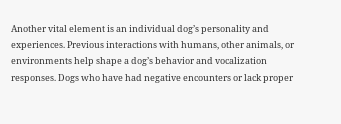Another vital element is an individual dog’s personality and experiences. Previous interactions with humans, other animals, or environments help shape a dog’s behavior and vocalization responses. Dogs who have had negative encounters or lack proper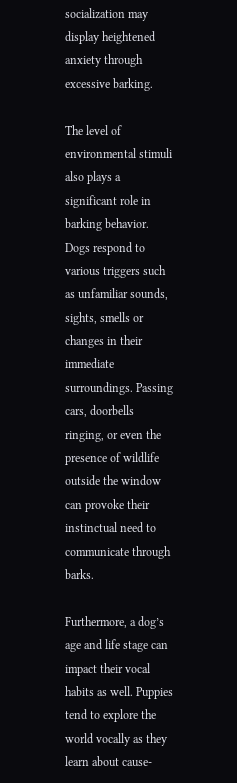socialization may display heightened anxiety through excessive barking.

The level of environmental stimuli also plays a significant role in barking behavior. Dogs respond to various triggers such as unfamiliar sounds, sights, smells or changes in their immediate surroundings. Passing cars, doorbells ringing, or even the presence of wildlife outside the window can provoke their instinctual need to communicate through barks.

Furthermore, a dog’s age and life stage can impact their vocal habits as well. Puppies tend to explore the world vocally as they learn about cause-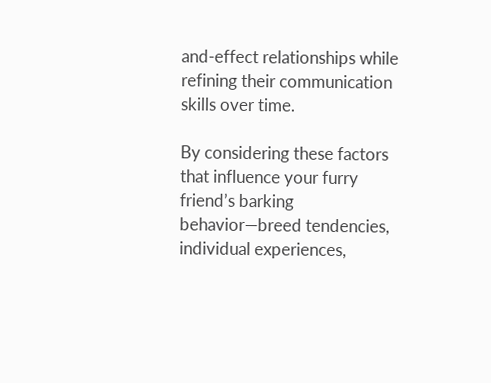and-effect relationships while refining their communication skills over time.

By considering these factors that influence your furry friend’s barking behavior—breed tendencies, individual experiences,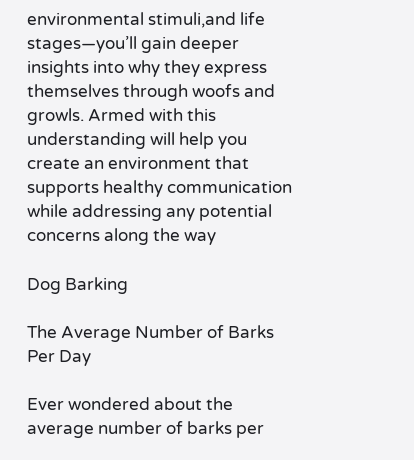environmental stimuli,and life stages—you’ll gain deeper insights into why they express themselves through woofs and growls. Armed with this understanding will help you create an environment that supports healthy communication while addressing any potential concerns along the way

Dog Barking

The Average Number of Barks Per Day

Ever wondered about the average number of barks per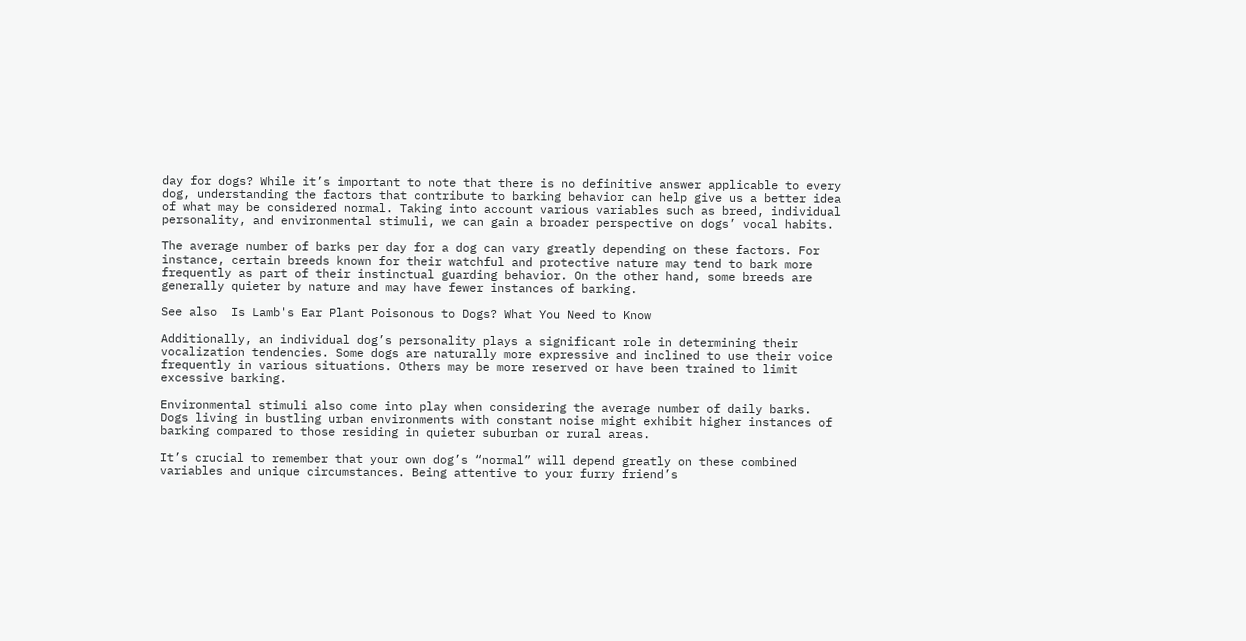day for dogs? While it’s important to note that there is no definitive answer applicable to every dog, understanding the factors that contribute to barking behavior can help give us a better idea of what may be considered normal. Taking into account various variables such as breed, individual personality, and environmental stimuli, we can gain a broader perspective on dogs’ vocal habits.

The average number of barks per day for a dog can vary greatly depending on these factors. For instance, certain breeds known for their watchful and protective nature may tend to bark more frequently as part of their instinctual guarding behavior. On the other hand, some breeds are generally quieter by nature and may have fewer instances of barking.

See also  Is Lamb's Ear Plant Poisonous to Dogs? What You Need to Know

Additionally, an individual dog’s personality plays a significant role in determining their vocalization tendencies. Some dogs are naturally more expressive and inclined to use their voice frequently in various situations. Others may be more reserved or have been trained to limit excessive barking.

Environmental stimuli also come into play when considering the average number of daily barks. Dogs living in bustling urban environments with constant noise might exhibit higher instances of barking compared to those residing in quieter suburban or rural areas.

It’s crucial to remember that your own dog’s “normal” will depend greatly on these combined variables and unique circumstances. Being attentive to your furry friend’s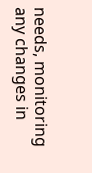needs, monitoring any changes in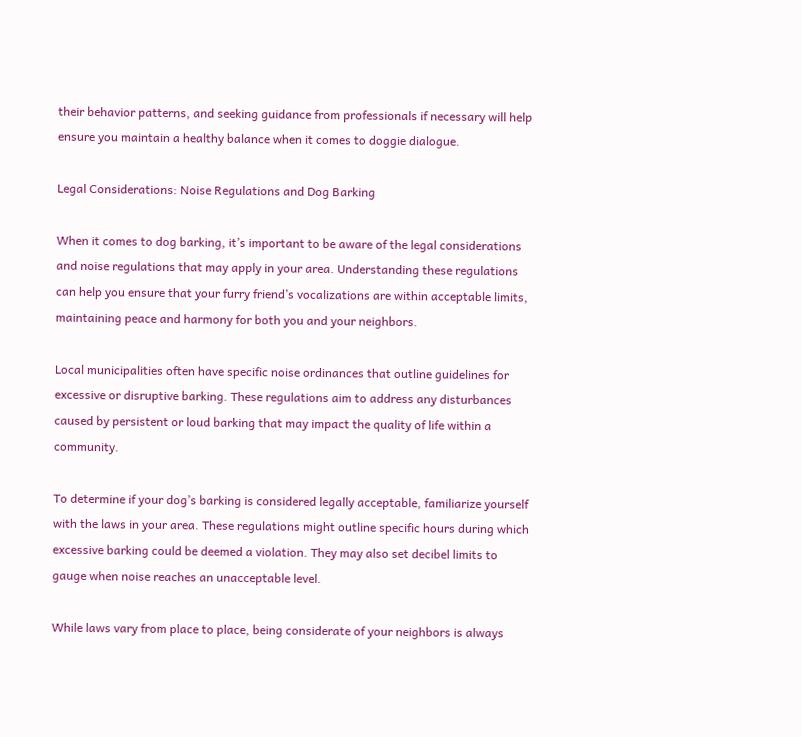their behavior patterns, and seeking guidance from professionals if necessary will help ensure you maintain a healthy balance when it comes to doggie dialogue.

Legal Considerations: Noise Regulations and Dog Barking

When it comes to dog barking, it’s important to be aware of the legal considerations and noise regulations that may apply in your area. Understanding these regulations can help you ensure that your furry friend’s vocalizations are within acceptable limits, maintaining peace and harmony for both you and your neighbors.

Local municipalities often have specific noise ordinances that outline guidelines for excessive or disruptive barking. These regulations aim to address any disturbances caused by persistent or loud barking that may impact the quality of life within a community.

To determine if your dog’s barking is considered legally acceptable, familiarize yourself with the laws in your area. These regulations might outline specific hours during which excessive barking could be deemed a violation. They may also set decibel limits to gauge when noise reaches an unacceptable level.

While laws vary from place to place, being considerate of your neighbors is always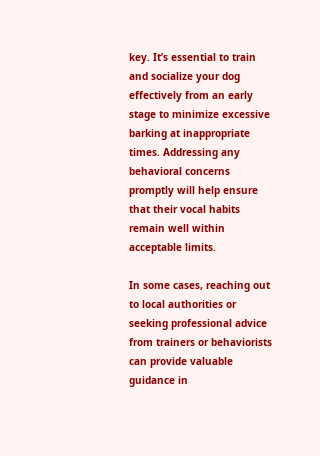key. It’s essential to train and socialize your dog effectively from an early stage to minimize excessive barking at inappropriate times. Addressing any behavioral concerns promptly will help ensure that their vocal habits remain well within acceptable limits.

In some cases, reaching out to local authorities or seeking professional advice from trainers or behaviorists can provide valuable guidance in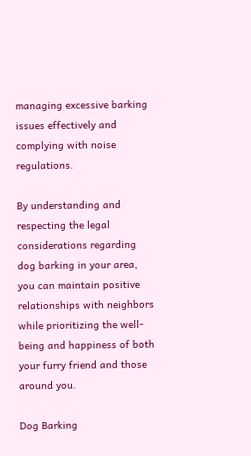managing excessive barking issues effectively and complying with noise regulations.

By understanding and respecting the legal considerations regarding dog barking in your area, you can maintain positive relationships with neighbors while prioritizing the well-being and happiness of both your furry friend and those around you.

Dog Barking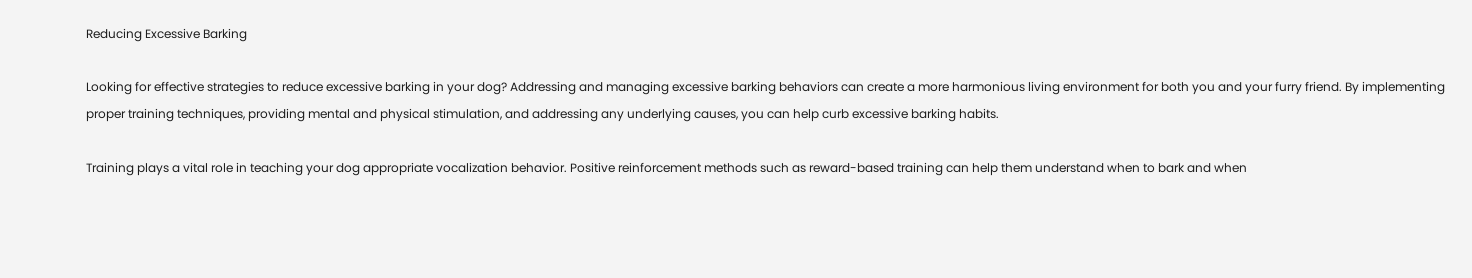Reducing Excessive Barking

Looking for effective strategies to reduce excessive barking in your dog? Addressing and managing excessive barking behaviors can create a more harmonious living environment for both you and your furry friend. By implementing proper training techniques, providing mental and physical stimulation, and addressing any underlying causes, you can help curb excessive barking habits.

Training plays a vital role in teaching your dog appropriate vocalization behavior. Positive reinforcement methods such as reward-based training can help them understand when to bark and when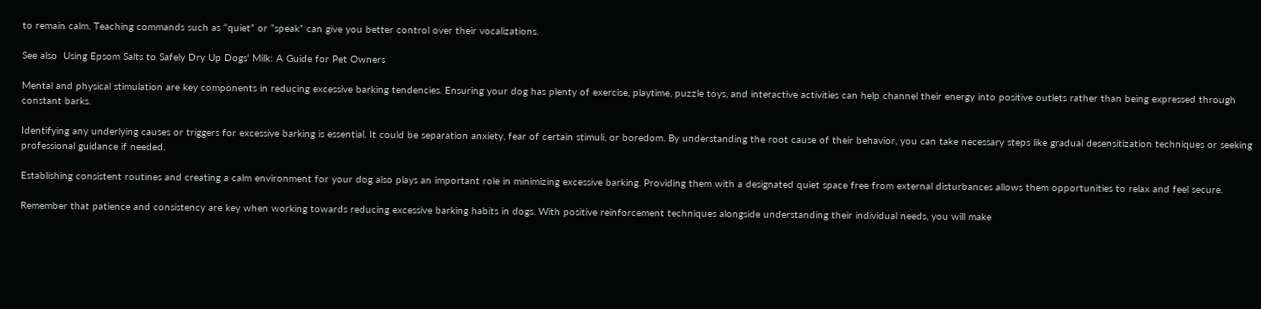to remain calm. Teaching commands such as “quiet” or “speak” can give you better control over their vocalizations.

See also  Using Epsom Salts to Safely Dry Up Dogs' Milk: A Guide for Pet Owners

Mental and physical stimulation are key components in reducing excessive barking tendencies. Ensuring your dog has plenty of exercise, playtime, puzzle toys, and interactive activities can help channel their energy into positive outlets rather than being expressed through constant barks.

Identifying any underlying causes or triggers for excessive barking is essential. It could be separation anxiety, fear of certain stimuli, or boredom. By understanding the root cause of their behavior, you can take necessary steps like gradual desensitization techniques or seeking professional guidance if needed.

Establishing consistent routines and creating a calm environment for your dog also plays an important role in minimizing excessive barking. Providing them with a designated quiet space free from external disturbances allows them opportunities to relax and feel secure.

Remember that patience and consistency are key when working towards reducing excessive barking habits in dogs. With positive reinforcement techniques alongside understanding their individual needs, you will make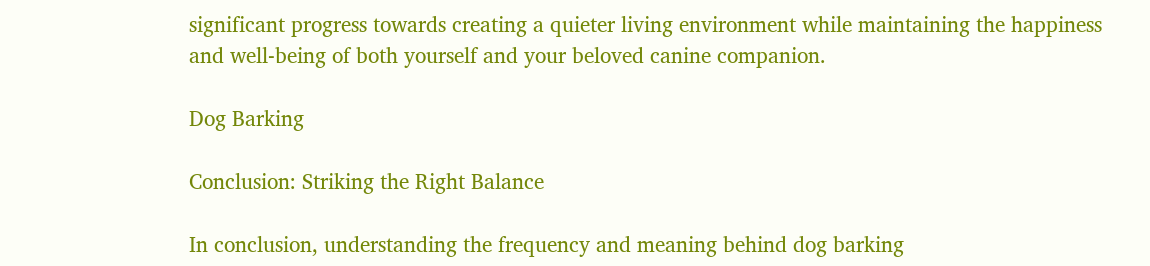significant progress towards creating a quieter living environment while maintaining the happiness and well-being of both yourself and your beloved canine companion.

Dog Barking

Conclusion: Striking the Right Balance

In conclusion, understanding the frequency and meaning behind dog barking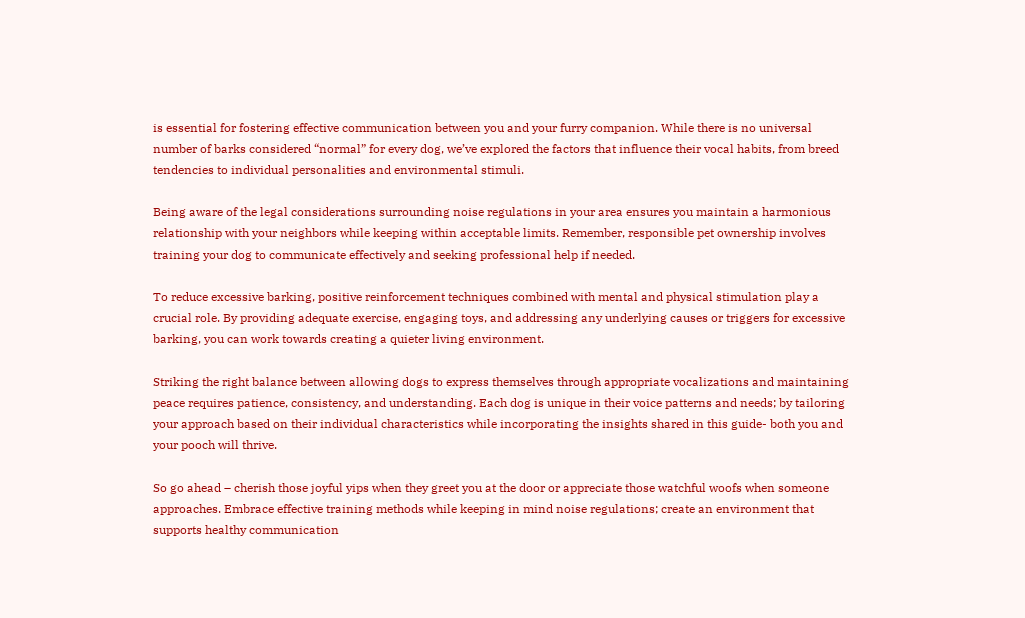is essential for fostering effective communication between you and your furry companion. While there is no universal number of barks considered “normal” for every dog, we’ve explored the factors that influence their vocal habits, from breed tendencies to individual personalities and environmental stimuli.

Being aware of the legal considerations surrounding noise regulations in your area ensures you maintain a harmonious relationship with your neighbors while keeping within acceptable limits. Remember, responsible pet ownership involves training your dog to communicate effectively and seeking professional help if needed.

To reduce excessive barking, positive reinforcement techniques combined with mental and physical stimulation play a crucial role. By providing adequate exercise, engaging toys, and addressing any underlying causes or triggers for excessive barking, you can work towards creating a quieter living environment.

Striking the right balance between allowing dogs to express themselves through appropriate vocalizations and maintaining peace requires patience, consistency, and understanding. Each dog is unique in their voice patterns and needs; by tailoring your approach based on their individual characteristics while incorporating the insights shared in this guide- both you and your pooch will thrive.

So go ahead – cherish those joyful yips when they greet you at the door or appreciate those watchful woofs when someone approaches. Embrace effective training methods while keeping in mind noise regulations; create an environment that supports healthy communication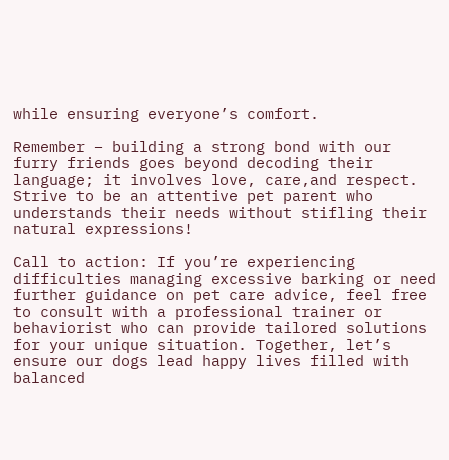while ensuring everyone’s comfort.

Remember – building a strong bond with our furry friends goes beyond decoding their language; it involves love, care,and respect. Strive to be an attentive pet parent who understands their needs without stifling their natural expressions!

Call to action: If you’re experiencing difficulties managing excessive barking or need further guidance on pet care advice, feel free to consult with a professional trainer or behaviorist who can provide tailored solutions for your unique situation. Together, let’s ensure our dogs lead happy lives filled with balanced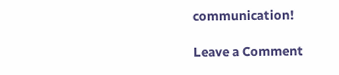communication!

Leave a Comment